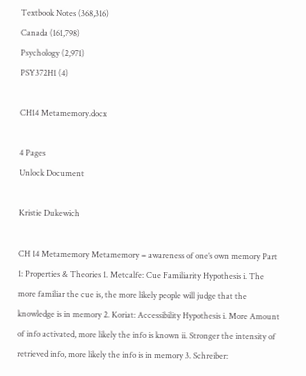Textbook Notes (368,316)
Canada (161,798)
Psychology (2,971)
PSY372H1 (4)

CH14 Metamemory.docx

4 Pages
Unlock Document

Kristie Dukewich

CH 14 Metamemory Metamemory = awareness of one’s own memory Part 1: Properties & Theories 1. Metcalfe: Cue Familiarity Hypothesis i. The more familiar the cue is, the more likely people will judge that the knowledge is in memory 2. Koriat: Accessibility Hypothesis i. More Amount of info activated, more likely the info is known ii. Stronger the intensity of retrieved info, more likely the info is in memory 3. Schreiber: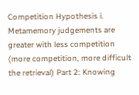Competition Hypothesis i. Metamemory judgements are greater with less competition (more competition, more difficult the retrieval) Part 2: Knowing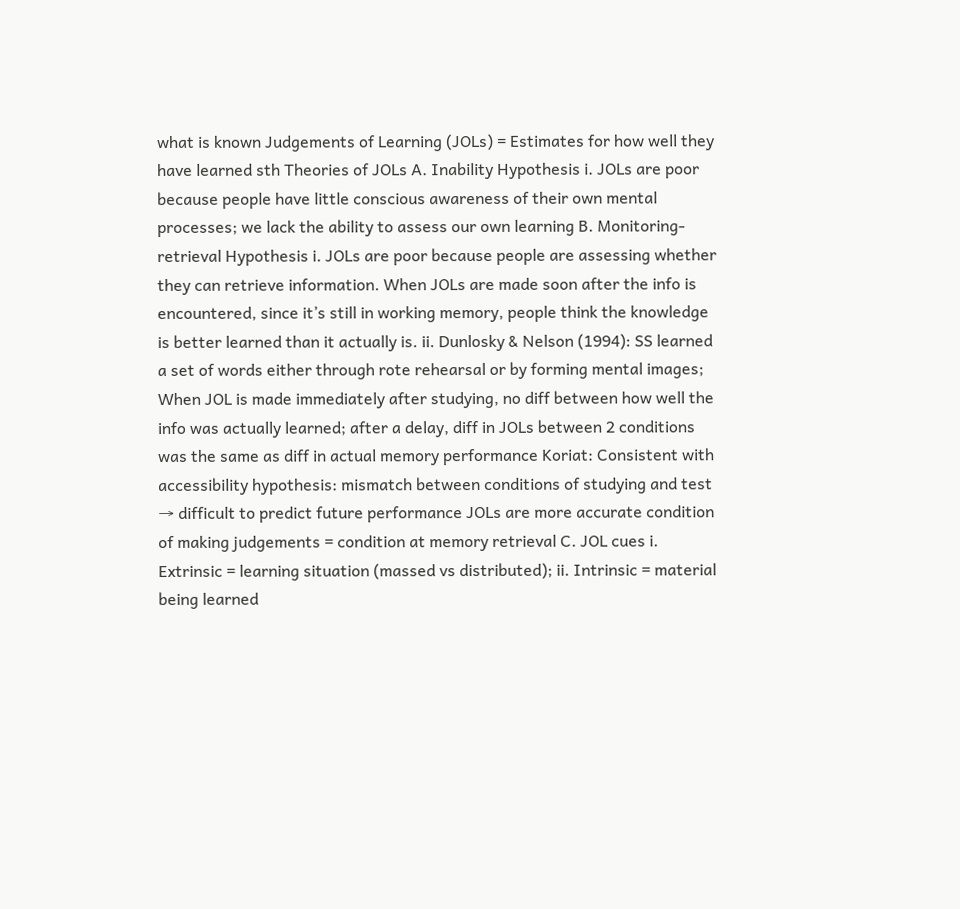what is known Judgements of Learning (JOLs) = Estimates for how well they have learned sth Theories of JOLs A. Inability Hypothesis i. JOLs are poor because people have little conscious awareness of their own mental processes; we lack the ability to assess our own learning B. Monitoring-retrieval Hypothesis i. JOLs are poor because people are assessing whether they can retrieve information. When JOLs are made soon after the info is encountered, since it’s still in working memory, people think the knowledge is better learned than it actually is. ii. Dunlosky & Nelson (1994): SS learned a set of words either through rote rehearsal or by forming mental images; When JOL is made immediately after studying, no diff between how well the info was actually learned; after a delay, diff in JOLs between 2 conditions was the same as diff in actual memory performance Koriat: Consistent with accessibility hypothesis: mismatch between conditions of studying and test → difficult to predict future performance JOLs are more accurate condition of making judgements = condition at memory retrieval C. JOL cues i. Extrinsic = learning situation (massed vs distributed); ii. Intrinsic = material being learned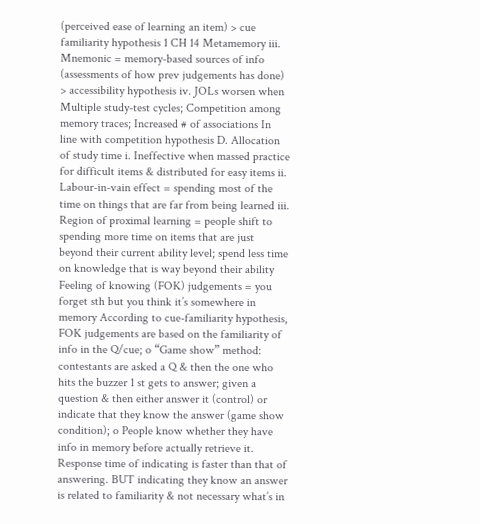(perceived ease of learning an item) > cue familiarity hypothesis 1 CH 14 Metamemory iii. Mnemonic = memory-based sources of info (assessments of how prev judgements has done) > accessibility hypothesis iv. JOLs worsen when Multiple study-test cycles; Competition among memory traces; Increased # of associations In line with competition hypothesis D. Allocation of study time i. Ineffective when massed practice for difficult items & distributed for easy items ii. Labour-in-vain effect = spending most of the time on things that are far from being learned iii. Region of proximal learning = people shift to spending more time on items that are just beyond their current ability level; spend less time on knowledge that is way beyond their ability Feeling of knowing (FOK) judgements = you forget sth but you think it’s somewhere in memory According to cue-familiarity hypothesis, FOK judgements are based on the familiarity of info in the Q/cue; o “Game show” method: contestants are asked a Q & then the one who hits the buzzer 1 st gets to answer; given a question & then either answer it (control) or indicate that they know the answer (game show condition); o People know whether they have info in memory before actually retrieve it. Response time of indicating is faster than that of answering. BUT indicating they know an answer is related to familiarity & not necessary what’s in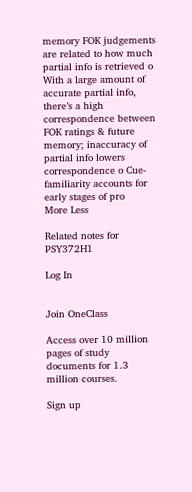memory FOK judgements are related to how much partial info is retrieved o With a large amount of accurate partial info, there’s a high correspondence between FOK ratings & future memory; inaccuracy of partial info lowers correspondence o Cue-familiarity accounts for early stages of pro
More Less

Related notes for PSY372H1

Log In


Join OneClass

Access over 10 million pages of study
documents for 1.3 million courses.

Sign up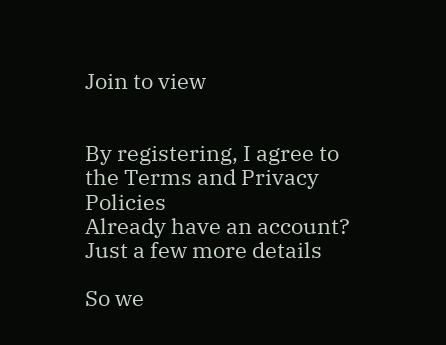Join to view


By registering, I agree to the Terms and Privacy Policies
Already have an account?
Just a few more details

So we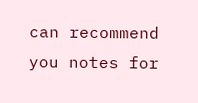can recommend you notes for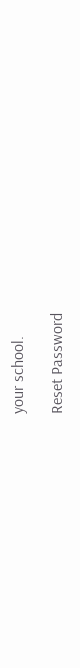your school.

Reset Password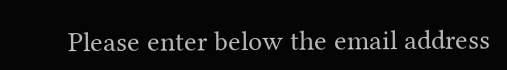Please enter below the email address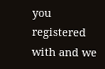you registered with and we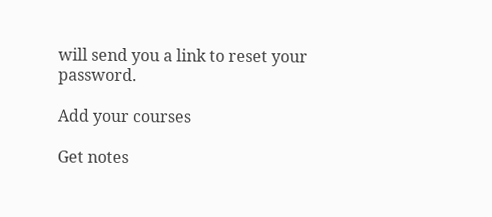will send you a link to reset your password.

Add your courses

Get notes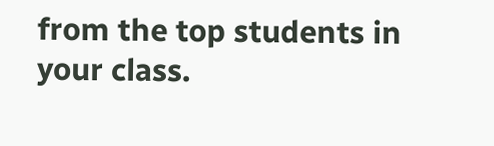from the top students in your class.